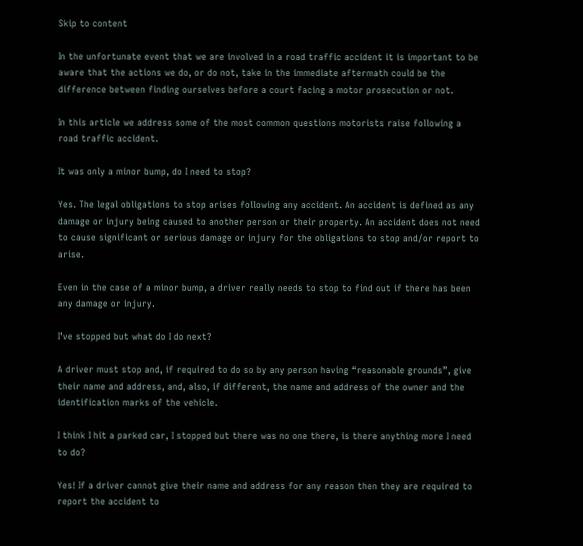Skip to content

In the unfortunate event that we are involved in a road traffic accident it is important to be aware that the actions we do, or do not, take in the immediate aftermath could be the difference between finding ourselves before a court facing a motor prosecution or not.

In this article we address some of the most common questions motorists raise following a road traffic accident.

It was only a minor bump, do I need to stop?

Yes. The legal obligations to stop arises following any accident. An accident is defined as any damage or injury being caused to another person or their property. An accident does not need to cause significant or serious damage or injury for the obligations to stop and/or report to arise.

Even in the case of a minor bump, a driver really needs to stop to find out if there has been any damage or injury.

I’ve stopped but what do I do next?

A driver must stop and, if required to do so by any person having “reasonable grounds”, give their name and address, and, also, if different, the name and address of the owner and the identification marks of the vehicle.

I think I hit a parked car, I stopped but there was no one there, is there anything more I need to do?

Yes! If a driver cannot give their name and address for any reason then they are required to report the accident to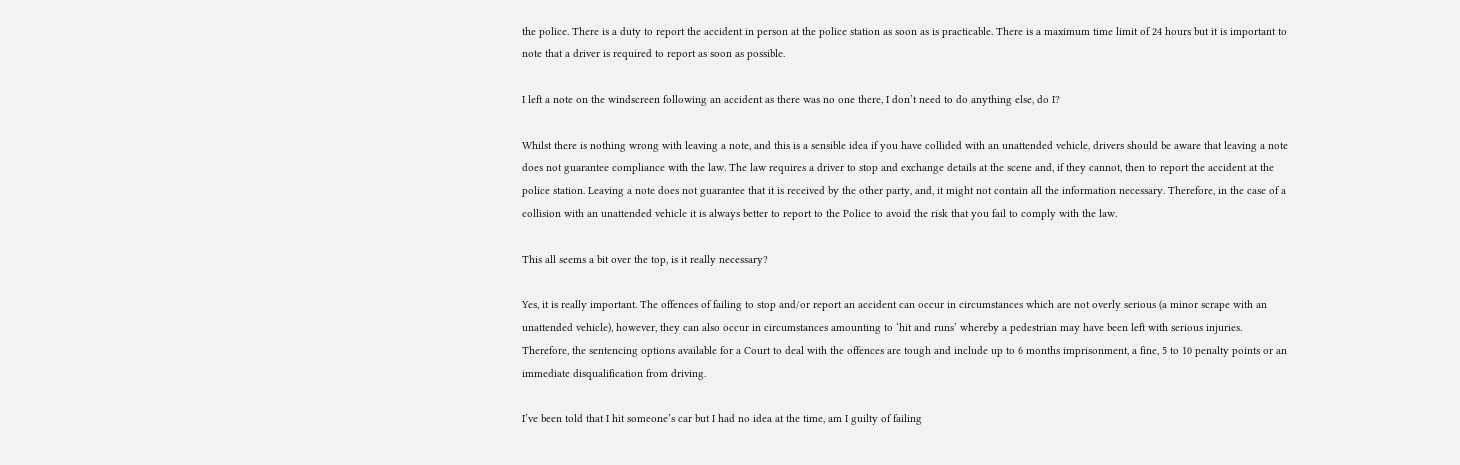the police. There is a duty to report the accident in person at the police station as soon as is practicable. There is a maximum time limit of 24 hours but it is important to note that a driver is required to report as soon as possible.

I left a note on the windscreen following an accident as there was no one there, I don’t need to do anything else, do I?

Whilst there is nothing wrong with leaving a note, and this is a sensible idea if you have collided with an unattended vehicle, drivers should be aware that leaving a note does not guarantee compliance with the law. The law requires a driver to stop and exchange details at the scene and, if they cannot, then to report the accident at the police station. Leaving a note does not guarantee that it is received by the other party, and, it might not contain all the information necessary. Therefore, in the case of a collision with an unattended vehicle it is always better to report to the Police to avoid the risk that you fail to comply with the law.

This all seems a bit over the top, is it really necessary?

Yes, it is really important. The offences of failing to stop and/or report an accident can occur in circumstances which are not overly serious (a minor scrape with an unattended vehicle), however, they can also occur in circumstances amounting to ‘hit and runs’ whereby a pedestrian may have been left with serious injuries. Therefore, the sentencing options available for a Court to deal with the offences are tough and include up to 6 months imprisonment, a fine, 5 to 10 penalty points or an immediate disqualification from driving.

I’ve been told that I hit someone’s car but I had no idea at the time, am I guilty of failing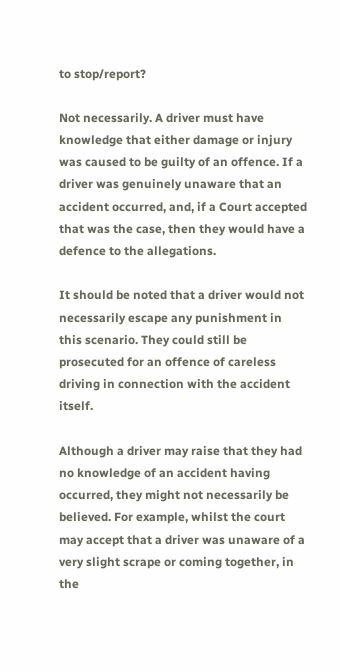to stop/report?

Not necessarily. A driver must have knowledge that either damage or injury was caused to be guilty of an offence. If a driver was genuinely unaware that an accident occurred, and, if a Court accepted that was the case, then they would have a defence to the allegations.

It should be noted that a driver would not necessarily escape any punishment in this scenario. They could still be prosecuted for an offence of careless driving in connection with the accident itself.

Although a driver may raise that they had no knowledge of an accident having occurred, they might not necessarily be believed. For example, whilst the court may accept that a driver was unaware of a very slight scrape or coming together, in the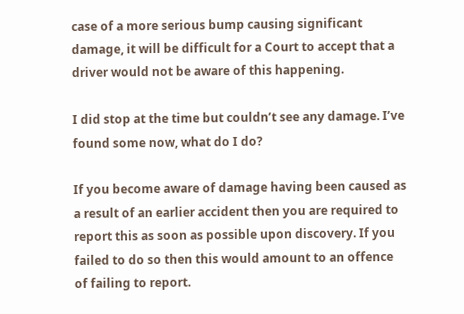case of a more serious bump causing significant damage, it will be difficult for a Court to accept that a driver would not be aware of this happening.

I did stop at the time but couldn’t see any damage. I’ve found some now, what do I do?

If you become aware of damage having been caused as a result of an earlier accident then you are required to report this as soon as possible upon discovery. If you failed to do so then this would amount to an offence of failing to report.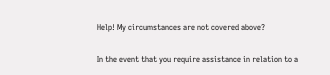Help! My circumstances are not covered above?

In the event that you require assistance in relation to a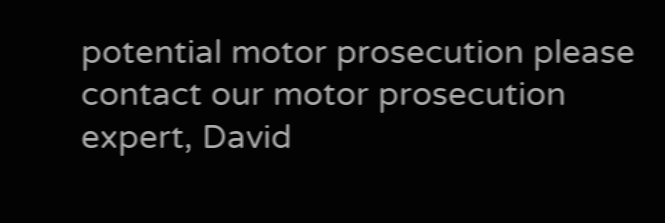potential motor prosecution please contact our motor prosecution expert, David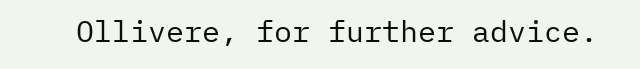Ollivere, for further advice.